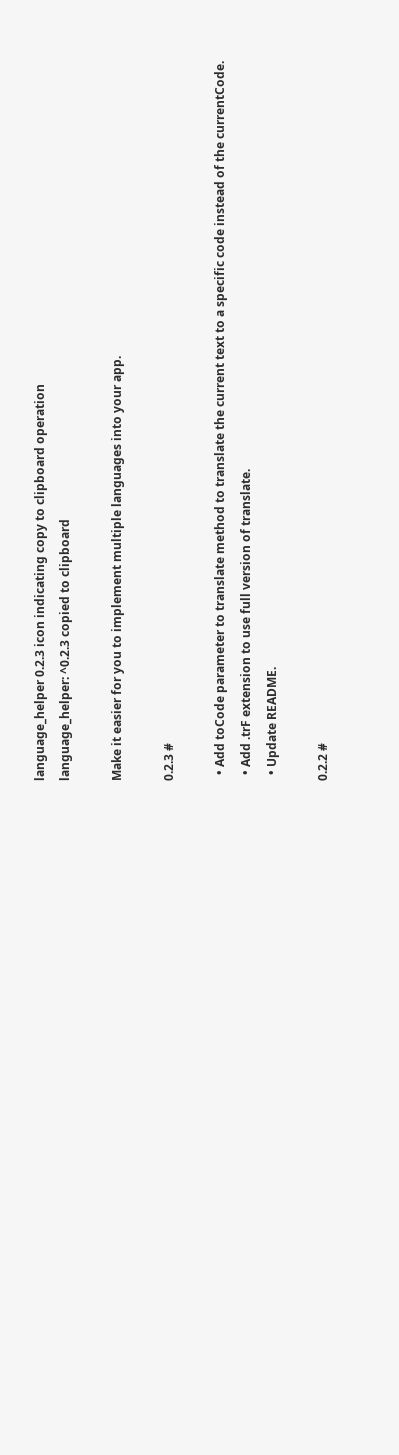language_helper 0.2.3 icon indicating copy to clipboard operation
language_helper: ^0.2.3 copied to clipboard

Make it easier for you to implement multiple languages into your app.

0.2.3 #

  • Add toCode parameter to translate method to translate the current text to a specific code instead of the currentCode.
  • Add .trF extension to use full version of translate.
  • Update README.

0.2.2 #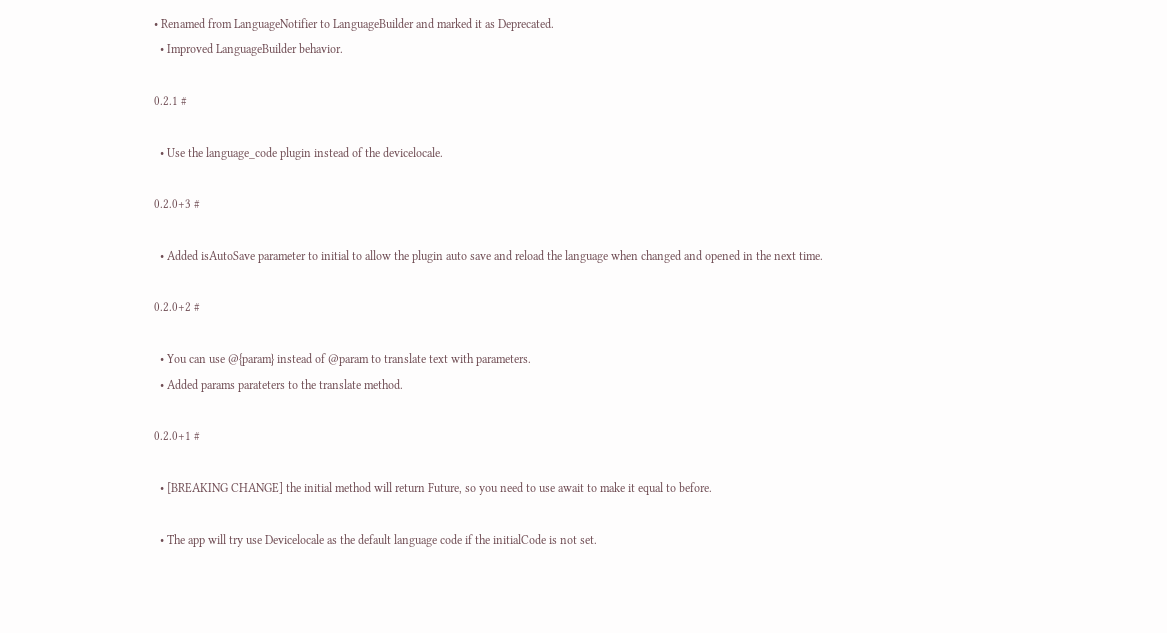• Renamed from LanguageNotifier to LanguageBuilder and marked it as Deprecated.
  • Improved LanguageBuilder behavior.

0.2.1 #

  • Use the language_code plugin instead of the devicelocale.

0.2.0+3 #

  • Added isAutoSave parameter to initial to allow the plugin auto save and reload the language when changed and opened in the next time.

0.2.0+2 #

  • You can use @{param} instead of @param to translate text with parameters.
  • Added params parateters to the translate method.

0.2.0+1 #

  • [BREAKING CHANGE] the initial method will return Future, so you need to use await to make it equal to before.

  • The app will try use Devicelocale as the default language code if the initialCode is not set.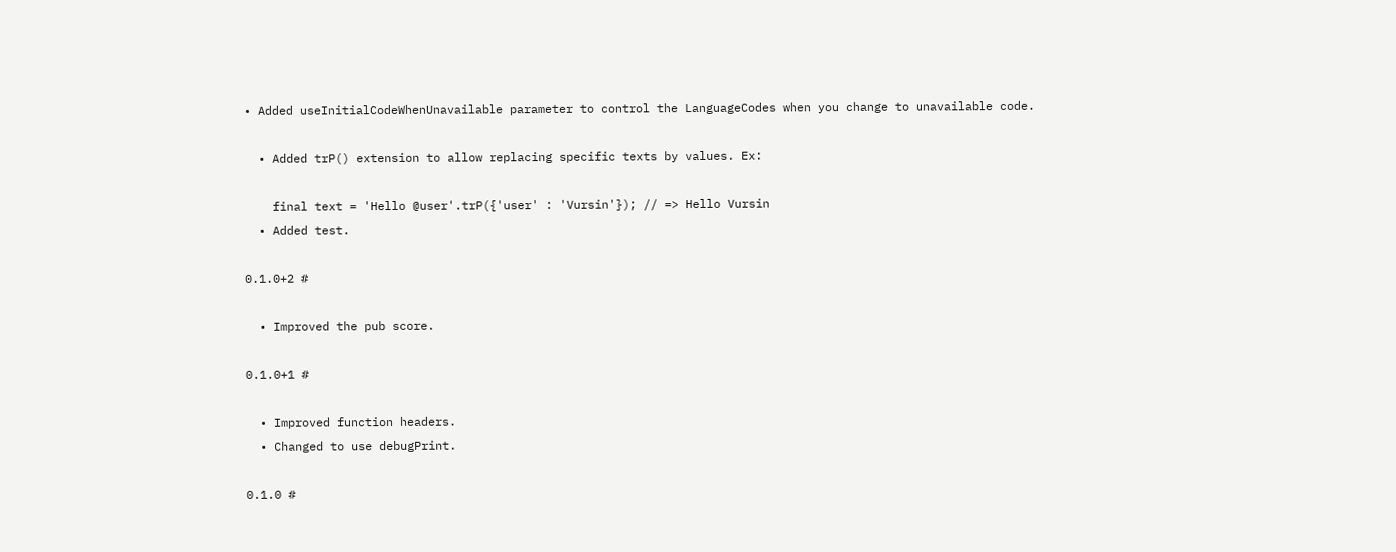• Added useInitialCodeWhenUnavailable parameter to control the LanguageCodes when you change to unavailable code.

  • Added trP() extension to allow replacing specific texts by values. Ex:

    final text = 'Hello @user'.trP({'user' : 'Vursin'}); // => Hello Vursin
  • Added test.

0.1.0+2 #

  • Improved the pub score.

0.1.0+1 #

  • Improved function headers.
  • Changed to use debugPrint.

0.1.0 #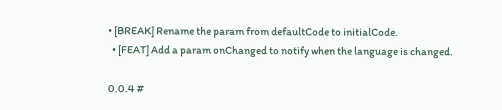• [BREAK] Rename the param from defaultCode to initialCode.
  • [FEAT] Add a param onChanged to notify when the language is changed.

0.0.4 #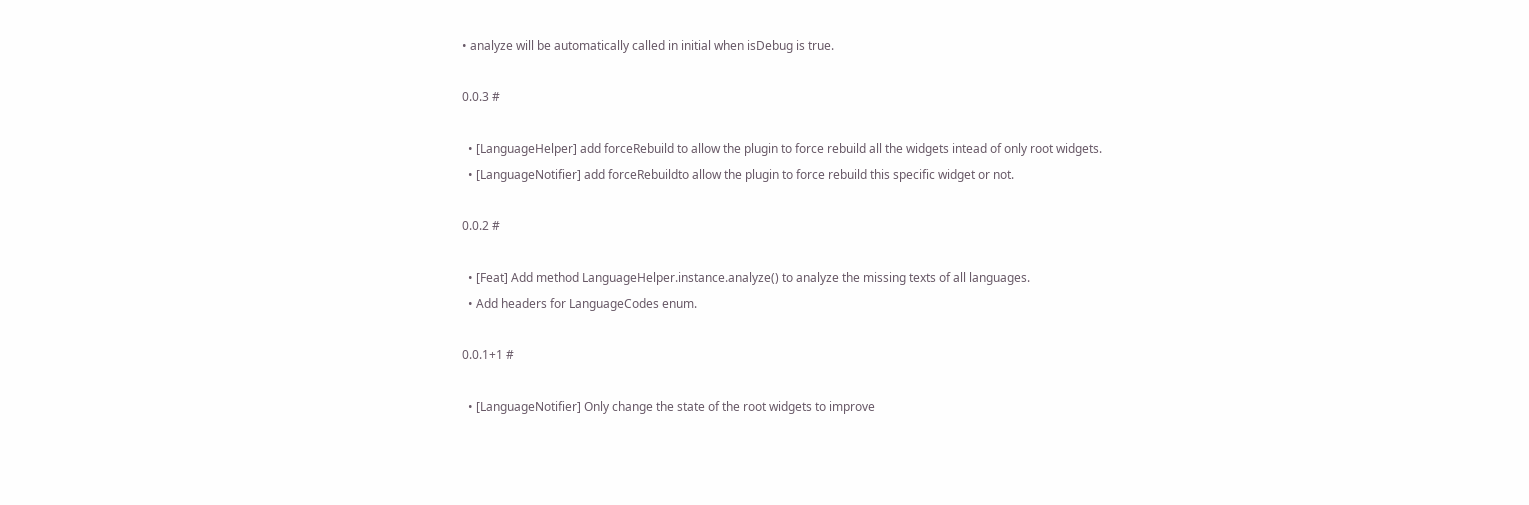• analyze will be automatically called in initial when isDebug is true.

0.0.3 #

  • [LanguageHelper] add forceRebuild to allow the plugin to force rebuild all the widgets intead of only root widgets.
  • [LanguageNotifier] add forceRebuildto allow the plugin to force rebuild this specific widget or not.

0.0.2 #

  • [Feat] Add method LanguageHelper.instance.analyze() to analyze the missing texts of all languages.
  • Add headers for LanguageCodes enum.

0.0.1+1 #

  • [LanguageNotifier] Only change the state of the root widgets to improve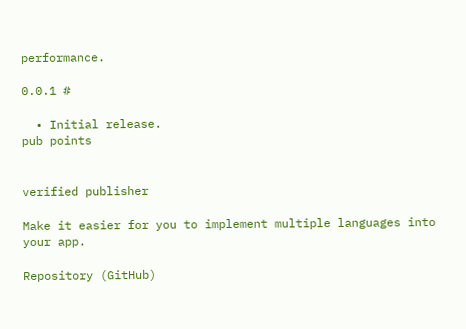performance.

0.0.1 #

  • Initial release.
pub points


verified publisher

Make it easier for you to implement multiple languages into your app.

Repository (GitHub)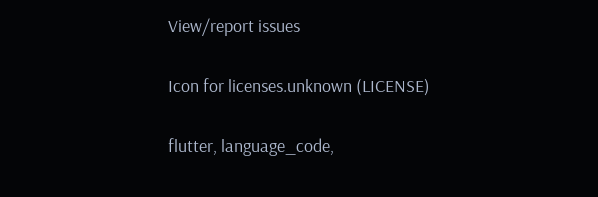View/report issues


Icon for licenses.unknown (LICENSE)


flutter, language_code,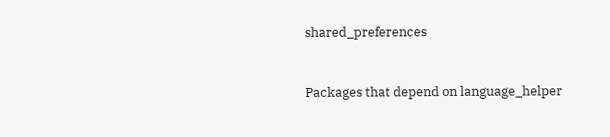shared_preferences


Packages that depend on language_helper